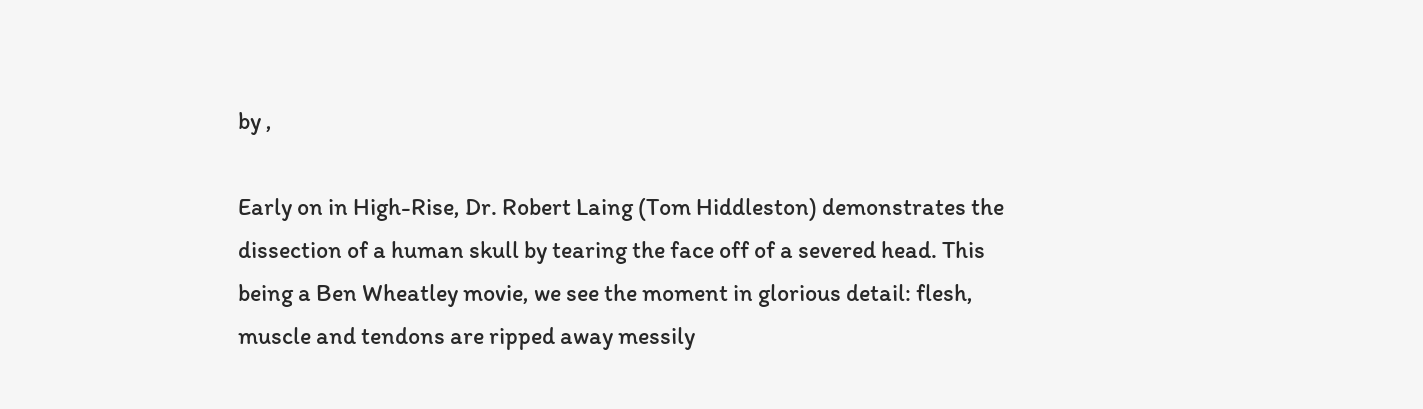by ,

Early on in High-Rise, Dr. Robert Laing (Tom Hiddleston) demonstrates the dissection of a human skull by tearing the face off of a severed head. This being a Ben Wheatley movie, we see the moment in glorious detail: flesh, muscle and tendons are ripped away messily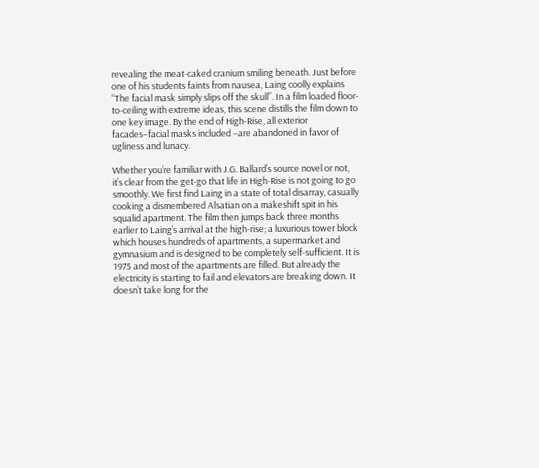revealing the meat-caked cranium smiling beneath. Just before one of his students faints from nausea, Laing coolly explains “The facial mask simply slips off the skull”. In a film loaded floor-to-ceiling with extreme ideas, this scene distills the film down to one key image. By the end of High-Rise, all exterior facades–facial masks included –are abandoned in favor of ugliness and lunacy.

Whether you’re familiar with J.G. Ballard’s source novel or not, it’s clear from the get-go that life in High-Rise is not going to go smoothly. We first find Laing in a state of total disarray, casually cooking a dismembered Alsatian on a makeshift spit in his squalid apartment. The film then jumps back three months earlier to Laing’s arrival at the high-rise; a luxurious tower block which houses hundreds of apartments, a supermarket and gymnasium and is designed to be completely self-sufficient. It is 1975 and most of the apartments are filled. But already the electricity is starting to fail and elevators are breaking down. It doesn’t take long for the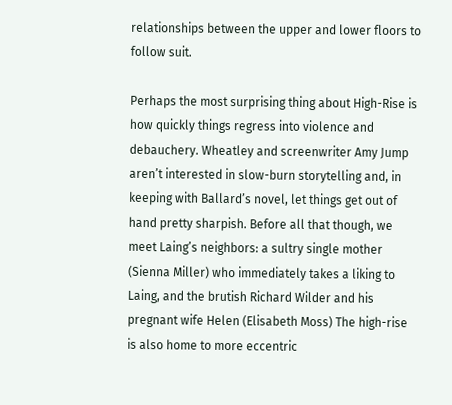relationships between the upper and lower floors to follow suit.

Perhaps the most surprising thing about High-Rise is how quickly things regress into violence and debauchery. Wheatley and screenwriter Amy Jump aren’t interested in slow-burn storytelling and, in keeping with Ballard’s novel, let things get out of hand pretty sharpish. Before all that though, we meet Laing’s neighbors: a sultry single mother (Sienna Miller) who immediately takes a liking to Laing, and the brutish Richard Wilder and his pregnant wife Helen (Elisabeth Moss) The high-rise is also home to more eccentric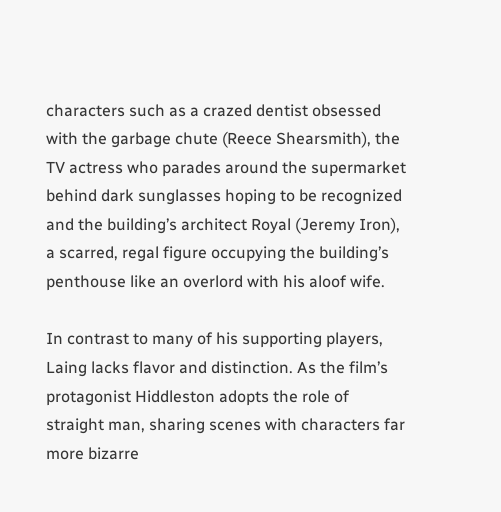characters such as a crazed dentist obsessed with the garbage chute (Reece Shearsmith), the TV actress who parades around the supermarket behind dark sunglasses hoping to be recognized and the building’s architect Royal (Jeremy Iron), a scarred, regal figure occupying the building’s penthouse like an overlord with his aloof wife.

In contrast to many of his supporting players, Laing lacks flavor and distinction. As the film’s protagonist Hiddleston adopts the role of straight man, sharing scenes with characters far more bizarre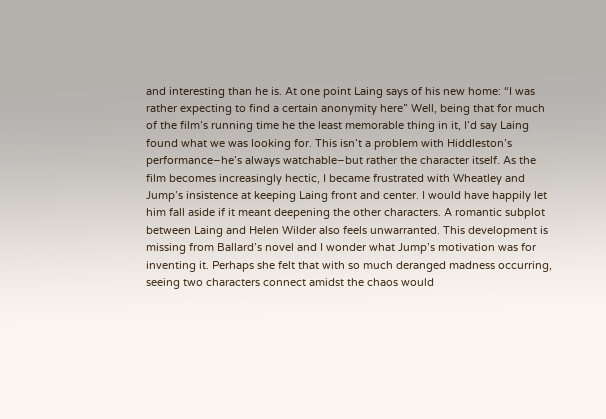and interesting than he is. At one point Laing says of his new home: “I was rather expecting to find a certain anonymity here” Well, being that for much of the film’s running time he the least memorable thing in it, I’d say Laing found what we was looking for. This isn’t a problem with Hiddleston’s performance–he’s always watchable–but rather the character itself. As the film becomes increasingly hectic, I became frustrated with Wheatley and Jump’s insistence at keeping Laing front and center. I would have happily let him fall aside if it meant deepening the other characters. A romantic subplot between Laing and Helen Wilder also feels unwarranted. This development is missing from Ballard’s novel and I wonder what Jump’s motivation was for inventing it. Perhaps she felt that with so much deranged madness occurring, seeing two characters connect amidst the chaos would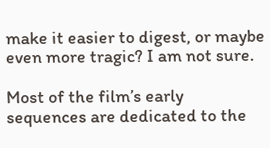make it easier to digest, or maybe even more tragic? I am not sure.

Most of the film’s early sequences are dedicated to the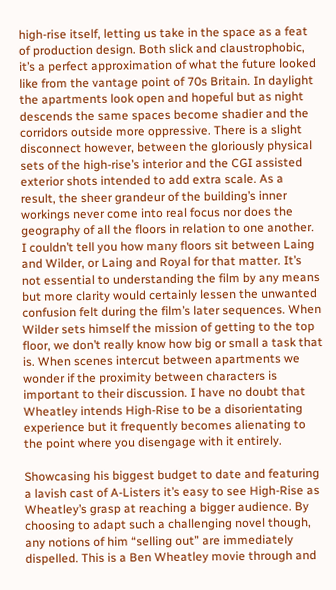high-rise itself, letting us take in the space as a feat of production design. Both slick and claustrophobic, it’s a perfect approximation of what the future looked like from the vantage point of 70s Britain. In daylight the apartments look open and hopeful but as night descends the same spaces become shadier and the corridors outside more oppressive. There is a slight disconnect however, between the gloriously physical sets of the high-rise’s interior and the CGI assisted exterior shots intended to add extra scale. As a result, the sheer grandeur of the building’s inner workings never come into real focus nor does the geography of all the floors in relation to one another. I couldn’t tell you how many floors sit between Laing and Wilder, or Laing and Royal for that matter. It’s not essential to understanding the film by any means but more clarity would certainly lessen the unwanted confusion felt during the film’s later sequences. When Wilder sets himself the mission of getting to the top floor, we don’t really know how big or small a task that is. When scenes intercut between apartments we wonder if the proximity between characters is important to their discussion. I have no doubt that Wheatley intends High-Rise to be a disorientating experience but it frequently becomes alienating to the point where you disengage with it entirely.

Showcasing his biggest budget to date and featuring a lavish cast of A-Listers it’s easy to see High-Rise as Wheatley’s grasp at reaching a bigger audience. By choosing to adapt such a challenging novel though, any notions of him “selling out” are immediately dispelled. This is a Ben Wheatley movie through and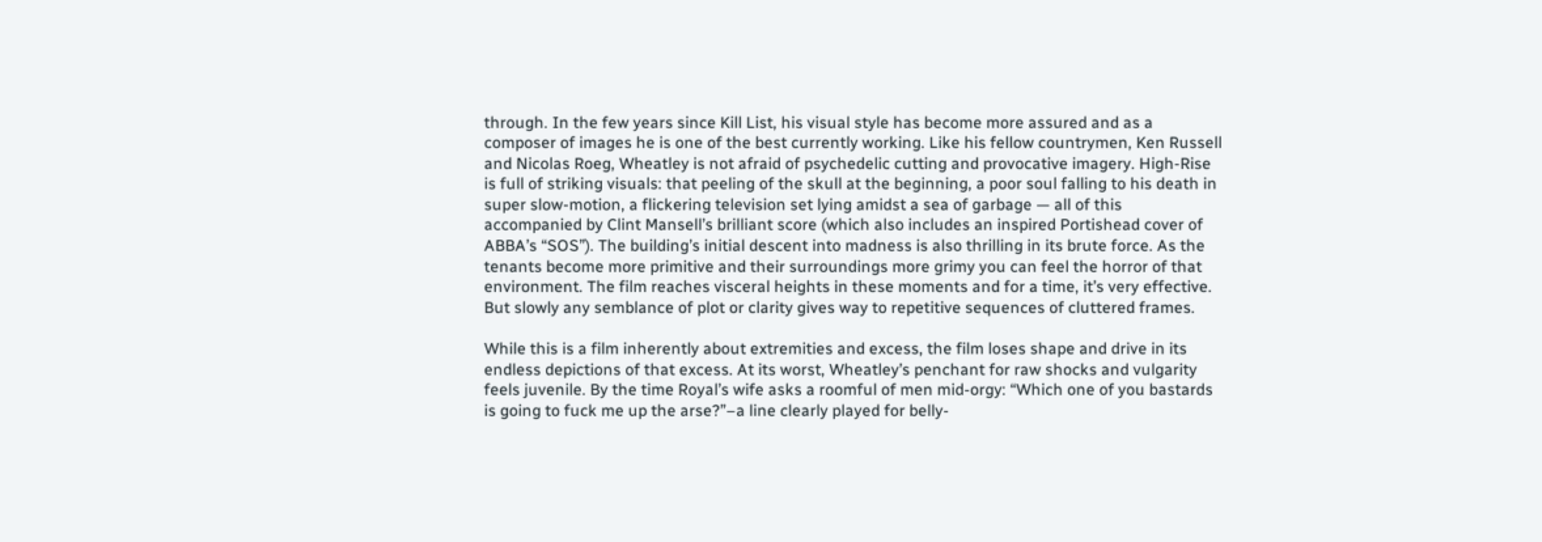through. In the few years since Kill List, his visual style has become more assured and as a composer of images he is one of the best currently working. Like his fellow countrymen, Ken Russell and Nicolas Roeg, Wheatley is not afraid of psychedelic cutting and provocative imagery. High-Rise is full of striking visuals: that peeling of the skull at the beginning, a poor soul falling to his death in super slow-motion, a flickering television set lying amidst a sea of garbage — all of this accompanied by Clint Mansell’s brilliant score (which also includes an inspired Portishead cover of ABBA’s “SOS”). The building’s initial descent into madness is also thrilling in its brute force. As the tenants become more primitive and their surroundings more grimy you can feel the horror of that environment. The film reaches visceral heights in these moments and for a time, it’s very effective. But slowly any semblance of plot or clarity gives way to repetitive sequences of cluttered frames.

While this is a film inherently about extremities and excess, the film loses shape and drive in its endless depictions of that excess. At its worst, Wheatley’s penchant for raw shocks and vulgarity feels juvenile. By the time Royal’s wife asks a roomful of men mid-orgy: “Which one of you bastards is going to fuck me up the arse?”–a line clearly played for belly-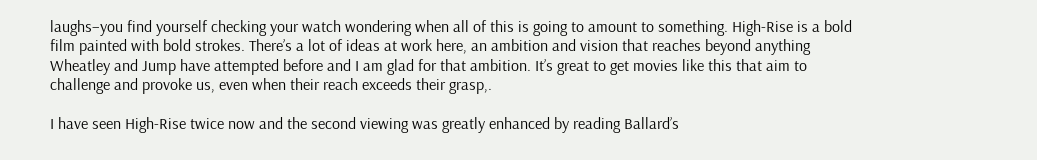laughs–you find yourself checking your watch wondering when all of this is going to amount to something. High-Rise is a bold film painted with bold strokes. There’s a lot of ideas at work here, an ambition and vision that reaches beyond anything Wheatley and Jump have attempted before and I am glad for that ambition. It’s great to get movies like this that aim to challenge and provoke us, even when their reach exceeds their grasp,.

I have seen High-Rise twice now and the second viewing was greatly enhanced by reading Ballard’s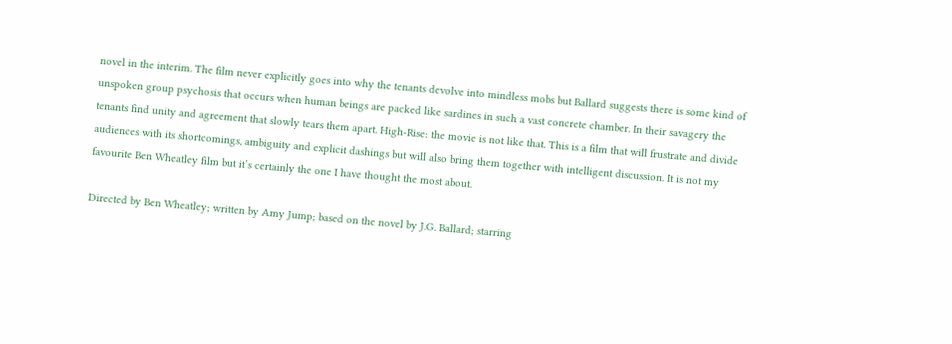novel in the interim. The film never explicitly goes into why the tenants devolve into mindless mobs but Ballard suggests there is some kind of unspoken group psychosis that occurs when human beings are packed like sardines in such a vast concrete chamber. In their savagery the tenants find unity and agreement that slowly tears them apart. High-Rise: the movie is not like that. This is a film that will frustrate and divide audiences with its shortcomings, ambiguity and explicit dashings but will also bring them together with intelligent discussion. It is not my favourite Ben Wheatley film but it’s certainly the one I have thought the most about.

Directed by Ben Wheatley; written by Amy Jump; based on the novel by J.G. Ballard; starring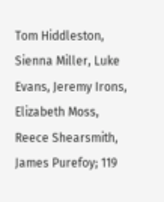Tom Hiddleston, Sienna Miller, Luke Evans, Jeremy Irons, Elizabeth Moss, Reece Shearsmith, James Purefoy; 119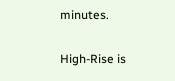minutes.

High-Rise is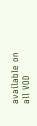available on all VOD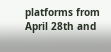platforms from April 28th and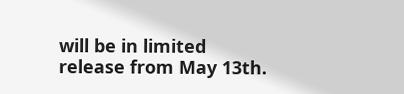will be in limited release from May 13th.